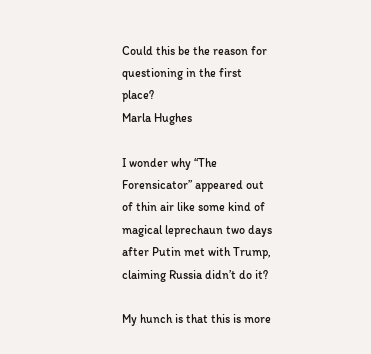Could this be the reason for questioning in the first place?
Marla Hughes

I wonder why “The Forensicator” appeared out of thin air like some kind of magical leprechaun two days after Putin met with Trump, claiming Russia didn’t do it?

My hunch is that this is more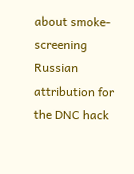about smoke-screening Russian attribution for the DNC hack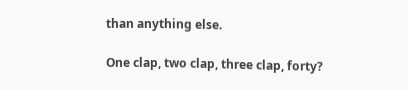than anything else.

One clap, two clap, three clap, forty?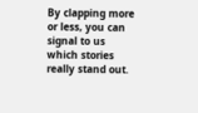By clapping more or less, you can signal to us which stories really stand out.